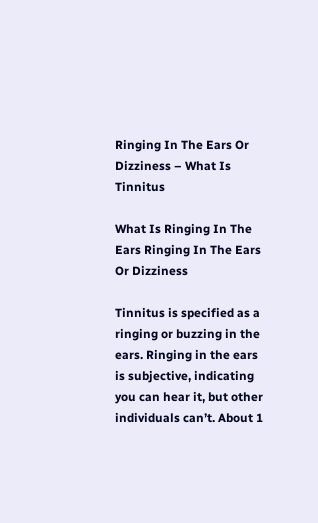Ringing In The Ears Or Dizziness – What Is Tinnitus

What Is Ringing In The Ears Ringing In The Ears Or Dizziness

Tinnitus is specified as a ringing or buzzing in the ears. Ringing in the ears is subjective, indicating you can hear it, but other individuals can’t. About 1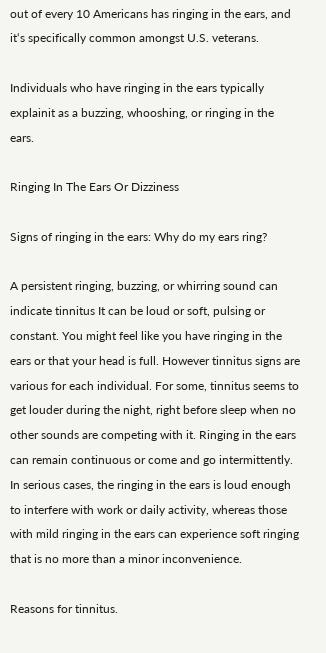out of every 10 Americans has ringing in the ears, and it‘s specifically common amongst U.S. veterans.

Individuals who have ringing in the ears typically explainit as a buzzing, whooshing, or ringing in the ears.

Ringing In The Ears Or Dizziness

Signs of ringing in the ears: Why do my ears ring?

A persistent ringing, buzzing, or whirring sound can indicate tinnitus It can be loud or soft, pulsing or constant. You might feel like you have ringing in the ears or that your head is full. However tinnitus signs are various for each individual. For some, tinnitus seems to get louder during the night, right before sleep when no other sounds are competing with it. Ringing in the ears can remain continuous or come and go intermittently. In serious cases, the ringing in the ears is loud enough to interfere with work or daily activity, whereas those with mild ringing in the ears can experience soft ringing that is no more than a minor inconvenience.

Reasons for tinnitus.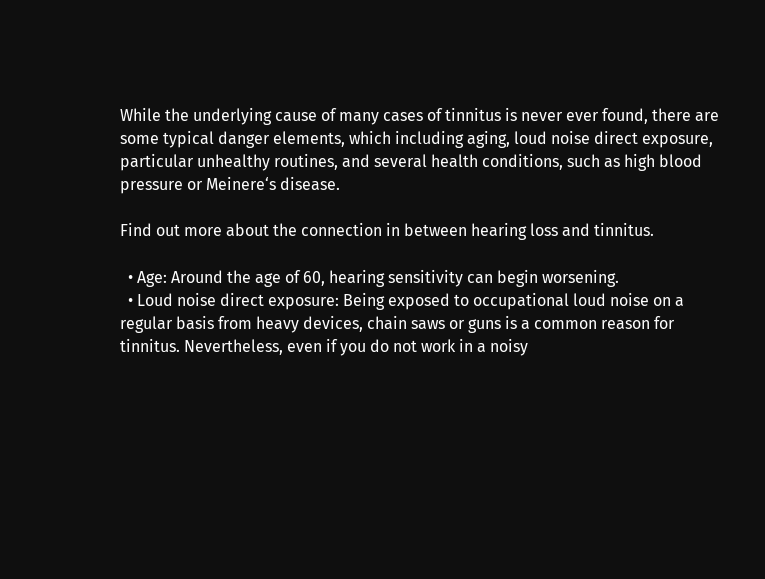While the underlying cause of many cases of tinnitus is never ever found, there are some typical danger elements, which including aging, loud noise direct exposure, particular unhealthy routines, and several health conditions, such as high blood pressure or Meinere‘s disease.

Find out more about the connection in between hearing loss and tinnitus.

  • Age: Around the age of 60, hearing sensitivity can begin worsening.
  • Loud noise direct exposure: Being exposed to occupational loud noise on a regular basis from heavy devices, chain saws or guns is a common reason for tinnitus. Nevertheless, even if you do not work in a noisy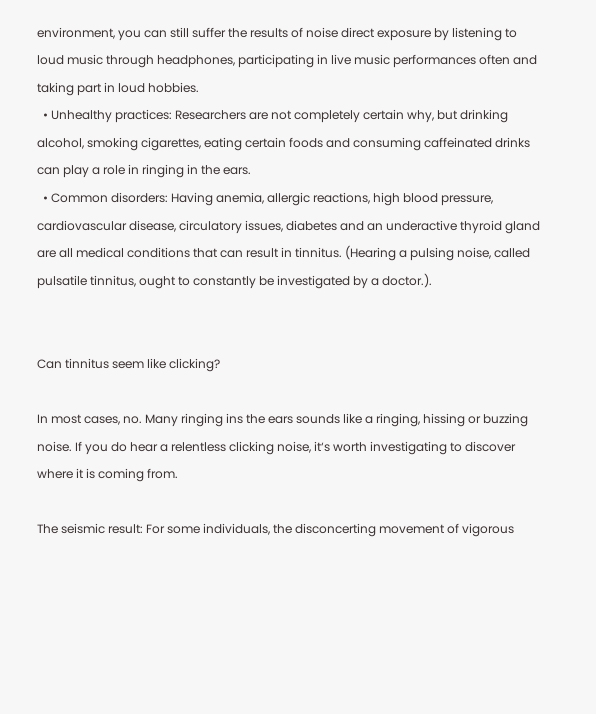environment, you can still suffer the results of noise direct exposure by listening to loud music through headphones, participating in live music performances often and taking part in loud hobbies.
  • Unhealthy practices: Researchers are not completely certain why, but drinking alcohol, smoking cigarettes, eating certain foods and consuming caffeinated drinks can play a role in ringing in the ears.
  • Common disorders: Having anemia, allergic reactions, high blood pressure, cardiovascular disease, circulatory issues, diabetes and an underactive thyroid gland are all medical conditions that can result in tinnitus. (Hearing a pulsing noise, called pulsatile tinnitus, ought to constantly be investigated by a doctor.).


Can tinnitus seem like clicking?

In most cases, no. Many ringing ins the ears sounds like a ringing, hissing or buzzing noise. If you do hear a relentless clicking noise, it‘s worth investigating to discover where it is coming from.

The seismic result: For some individuals, the disconcerting movement of vigorous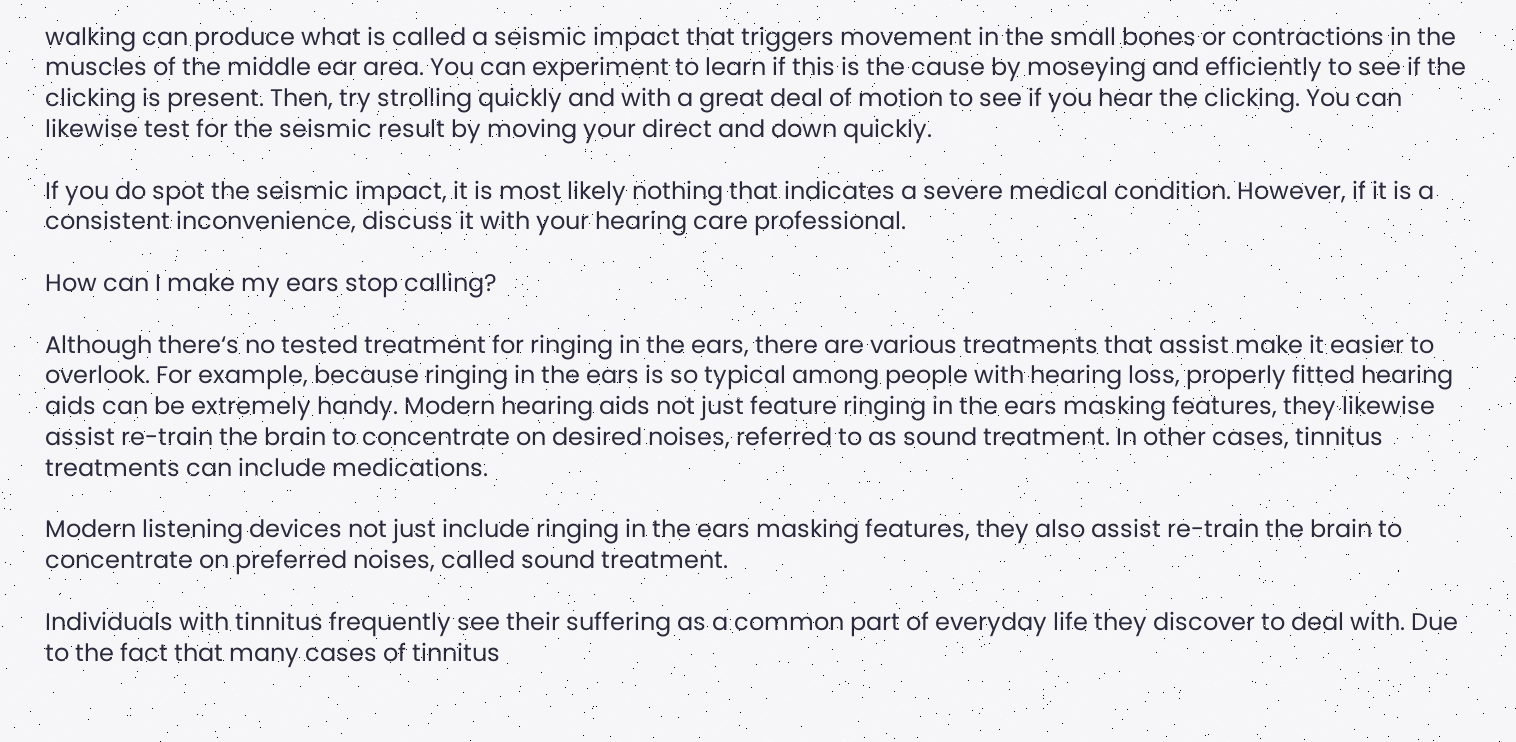walking can produce what is called a seismic impact that triggers movement in the small bones or contractions in the muscles of the middle ear area. You can experiment to learn if this is the cause by moseying and efficiently to see if the clicking is present. Then, try strolling quickly and with a great deal of motion to see if you hear the clicking. You can likewise test for the seismic result by moving your direct and down quickly.

If you do spot the seismic impact, it is most likely nothing that indicates a severe medical condition. However, if it is a consistent inconvenience, discuss it with your hearing care professional.

How can I make my ears stop calling?

Although there‘s no tested treatment for ringing in the ears, there are various treatments that assist make it easier to overlook. For example, because ringing in the ears is so typical among people with hearing loss, properly fitted hearing aids can be extremely handy. Modern hearing aids not just feature ringing in the ears masking features, they likewise assist re-train the brain to concentrate on desired noises, referred to as sound treatment. In other cases, tinnitus treatments can include medications.

Modern listening devices not just include ringing in the ears masking features, they also assist re-train the brain to concentrate on preferred noises, called sound treatment.

Individuals with tinnitus frequently see their suffering as a common part of everyday life they discover to deal with. Due to the fact that many cases of tinnitus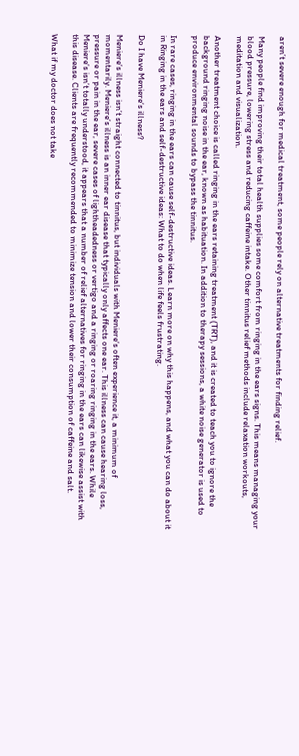aren’t severe enough for medical treatment, some people rely on alternative treatments for finding relief.

Many people find improving their total health supplies some comfort from ringing in the ears signs. This means managing your blood pressure, lowering stress and reducing caffeine intake. Other tinnitus relief methods include relaxation workouts, meditation and visualization.

Another treatment choice is called ringing in the ears retaining treatment (TRT), and it is created to teach you to ignore the background ringing noise in the ear, known as habituation. In addition to therapy sessions, a white noise generator is used to produce environmental sounds to bypass the tinnitus.

In rare cases, ringing in the ears can cause self-destructive ideas. Learn more on why this happens, and what you can do about it in Ringing in the ears and self-destructive ideas: What to do when life feels frustrating.

Do I have Meniere‘s illness?

Meniere‘s illness isn’t straight connected to tinnitus, but individuals with Meniere‘s often experience it, a minimum of momentarily. Meniere‘s illness is an inner ear disease that typically only affects one ear. This illness can cause hearing loss, pressure or pain in the ear, severe cases of lightheadedness or vertigo and a ringing or roaring ringing in the ears. While Meniere‘s isn’t totally understood, it appears that a number of relief alternatives for ringing in the ears can likewise assist with this disease. Clients are frequently recommended to minimize tension and lower their consumption of caffeine and salt.

What if my doctor does not take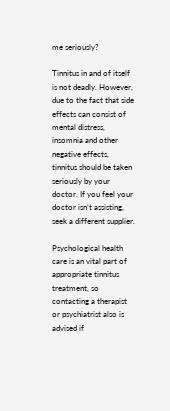me seriously?

Tinnitus in and of itself is not deadly. However, due to the fact that side effects can consist of mental distress, insomnia and other negative effects, tinnitus should be taken seriously by your doctor. If you feel your doctor isn’t assisting, seek a different supplier.

Psychological health care is an vital part of appropriate tinnitus treatment, so contacting a therapist or psychiatrist also is advised if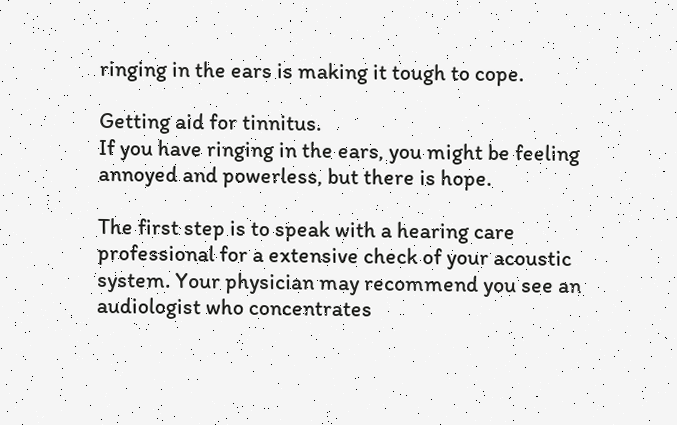ringing in the ears is making it tough to cope.

Getting aid for tinnitus.
If you have ringing in the ears, you might be feeling annoyed and powerless, but there is hope.

The first step is to speak with a hearing care professional for a extensive check of your acoustic system. Your physician may recommend you see an audiologist who concentrates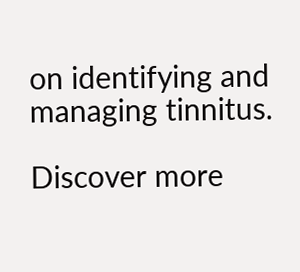on identifying and managing tinnitus.

Discover more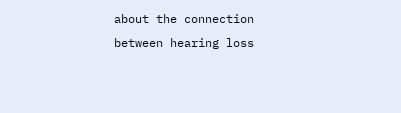about the connection between hearing loss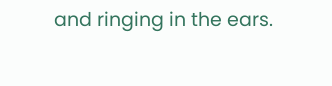and ringing in the ears.